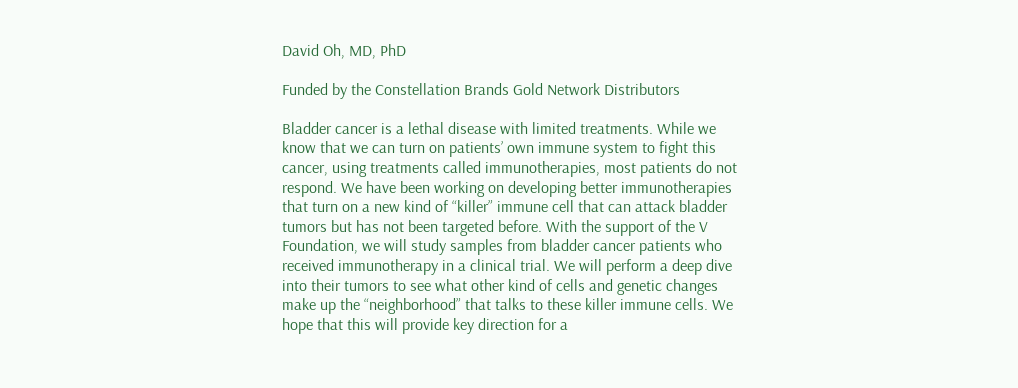David Oh, MD, PhD

Funded by the Constellation Brands Gold Network Distributors

Bladder cancer is a lethal disease with limited treatments. While we know that we can turn on patients’ own immune system to fight this cancer, using treatments called immunotherapies, most patients do not respond. We have been working on developing better immunotherapies that turn on a new kind of “killer” immune cell that can attack bladder tumors but has not been targeted before. With the support of the V Foundation, we will study samples from bladder cancer patients who received immunotherapy in a clinical trial. We will perform a deep dive into their tumors to see what other kind of cells and genetic changes make up the “neighborhood” that talks to these killer immune cells. We hope that this will provide key direction for a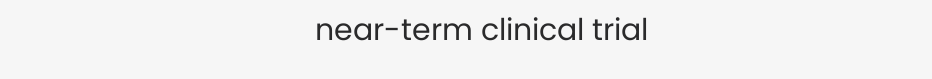near-term clinical trial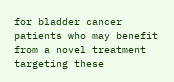for bladder cancer patients who may benefit from a novel treatment targeting these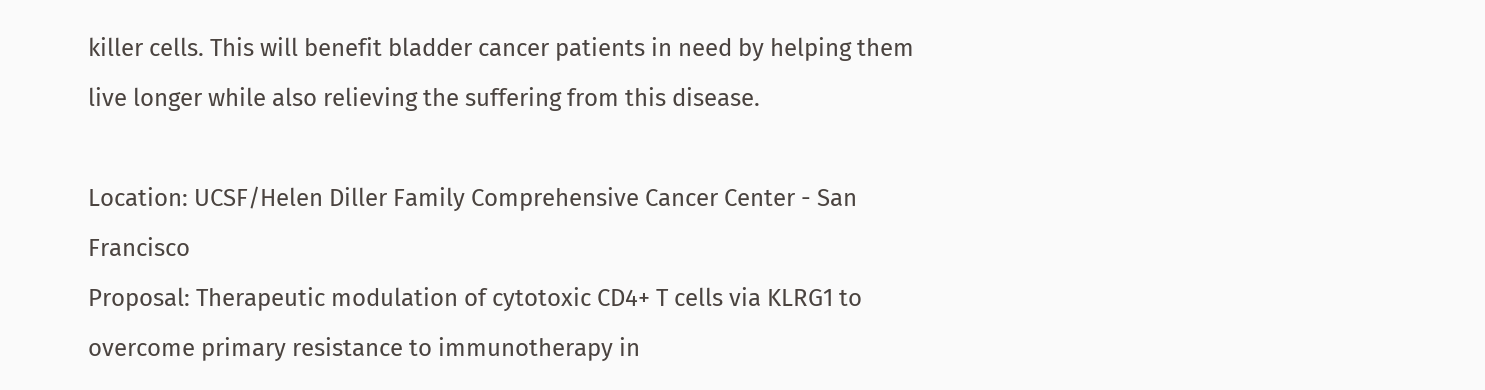killer cells. This will benefit bladder cancer patients in need by helping them live longer while also relieving the suffering from this disease.

Location: UCSF/Helen Diller Family Comprehensive Cancer Center - San Francisco
Proposal: Therapeutic modulation of cytotoxic CD4+ T cells via KLRG1 to overcome primary resistance to immunotherapy in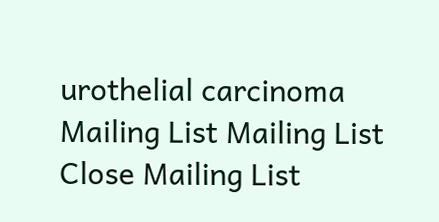urothelial carcinoma
Mailing List Mailing List
Close Mailing List